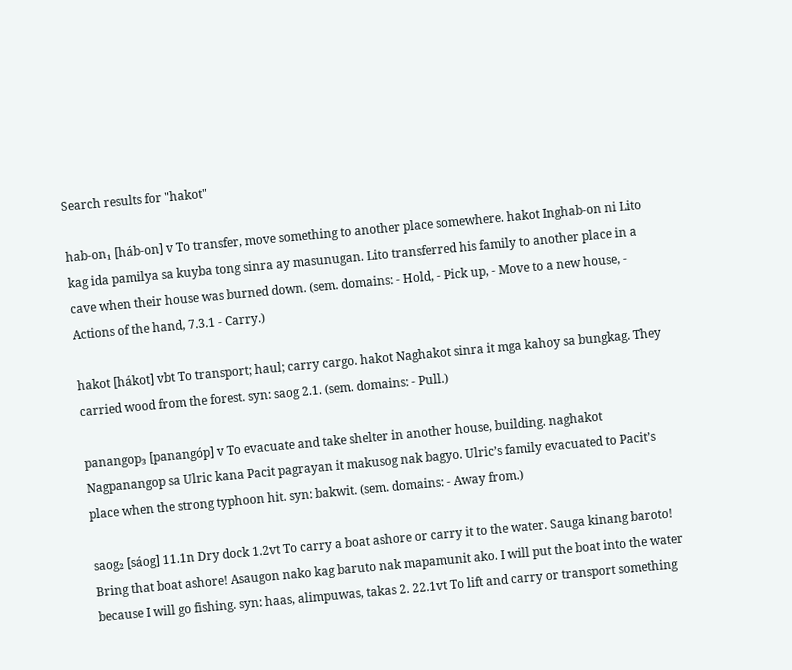Search results for "hakot"

hab-on₁ [háb-on] v To transfer, move something to another place somewhere. hakot Inghab-on ni Lito kag ida pamilya sa kuyba tong sinra ay masunugan. Lito transferred his family to another place in a cave when their house was burned down. (sem. domains: - Hold, - Pick up, - Move to a new house, - Actions of the hand, 7.3.1 - Carry.)

hakot [hákot] vbt To transport; haul; carry cargo. hakot Naghakot sinra it mga kahoy sa bungkag. They carried wood from the forest. syn: saog 2.1. (sem. domains: - Pull.)

panangop₃ [panangóp] v To evacuate and take shelter in another house, building. naghakot Nagpanangop sa Ulric kana Pacit pagrayan it makusog nak bagyo. Ulric’s family evacuated to Pacit’s place when the strong typhoon hit. syn: bakwit. (sem. domains: - Away from.)

saog₂ [sáog] 11.1n Dry dock 1.2vt To carry a boat ashore or carry it to the water. Sauga kinang baroto! Bring that boat ashore! Asaugon nako kag baruto nak mapamunit ako. I will put the boat into the water because I will go fishing. syn: haas, alimpuwas, takas 2. 22.1vt To lift and carry or transport something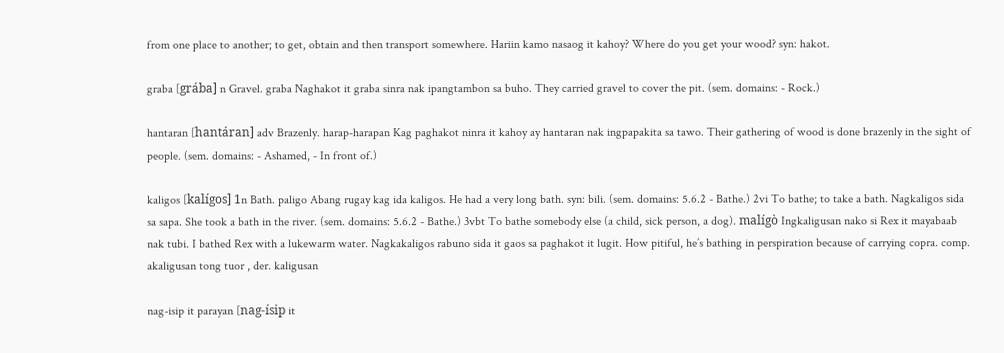from one place to another; to get, obtain and then transport somewhere. Hariin kamo nasaog it kahoy? Where do you get your wood? syn: hakot.

graba [grába] n Gravel. graba Naghakot it graba sinra nak ipangtambon sa buho. They carried gravel to cover the pit. (sem. domains: - Rock.)

hantaran [hantáran] adv Brazenly. harap-harapan Kag paghakot ninra it kahoy ay hantaran nak ingpapakita sa tawo. Their gathering of wood is done brazenly in the sight of people. (sem. domains: - Ashamed, - In front of.)

kaligos [kalígos] 1n Bath. paligo Abang rugay kag ida kaligos. He had a very long bath. syn: bili. (sem. domains: 5.6.2 - Bathe.) 2vi To bathe; to take a bath. Nagkaligos sida sa sapa. She took a bath in the river. (sem. domains: 5.6.2 - Bathe.) 3vbt To bathe somebody else (a child, sick person, a dog). malígò Ingkaligusan nako si Rex it mayabaab nak tubi. I bathed Rex with a lukewarm water. Nagkakaligos rabuno sida it gaos sa paghakot it lugit. How pitiful, he’s bathing in perspiration because of carrying copra. comp. akaligusan tong tuor , der. kaligusan

nag-isip it parayan [nag-ísip it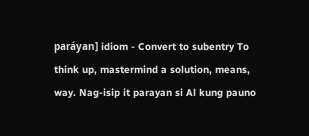paráyan] idiom - Convert to subentry To think up, mastermind a solution, means, way. Nag-isip it parayan si Al kung pauno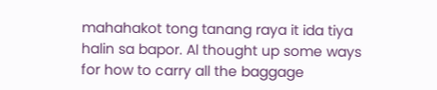mahahakot tong tanang raya it ida tiya halin sa bapor. Al thought up some ways for how to carry all the baggage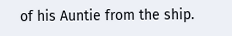of his Auntie from the ship.